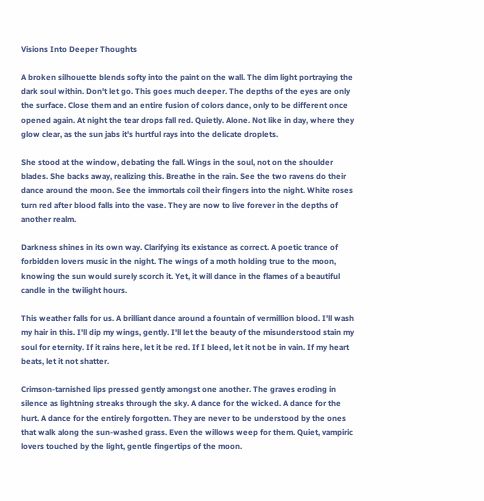Visions Into Deeper Thoughts

A broken silhouette blends softy into the paint on the wall. The dim light portraying the dark soul within. Don't let go. This goes much deeper. The depths of the eyes are only the surface. Close them and an entire fusion of colors dance, only to be different once opened again. At night the tear drops fall red. Quietly. Alone. Not like in day, where they glow clear, as the sun jabs it's hurtful rays into the delicate droplets.

She stood at the window, debating the fall. Wings in the soul, not on the shoulder blades. She backs away, realizing this. Breathe in the rain. See the two ravens do their dance around the moon. See the immortals coil their fingers into the night. White roses turn red after blood falls into the vase. They are now to live forever in the depths of another realm.

Darkness shines in its own way. Clarifying its existance as correct. A poetic trance of forbidden lovers music in the night. The wings of a moth holding true to the moon, knowing the sun would surely scorch it. Yet, it will dance in the flames of a beautiful candle in the twilight hours.

This weather falls for us. A brilliant dance around a fountain of vermillion blood. I'll wash my hair in this. I'll dip my wings, gently. I'll let the beauty of the misunderstood stain my soul for eternity. If it rains here, let it be red. If I bleed, let it not be in vain. If my heart beats, let it not shatter.

Crimson-tarnished lips pressed gently amongst one another. The graves eroding in silence as lightning streaks through the sky. A dance for the wicked. A dance for the hurt. A dance for the entirely forgotten. They are never to be understood by the ones that walk along the sun-washed grass. Even the willows weep for them. Quiet, vampiric lovers touched by the light, gentle fingertips of the moon.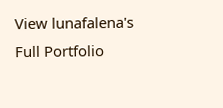View lunafalena's Full Portfolio